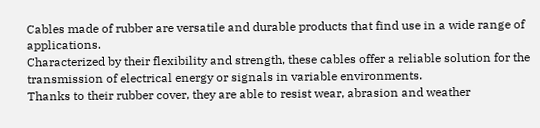Cables made of rubber are versatile and durable products that find use in a wide range of applications.
Characterized by their flexibility and strength, these cables offer a reliable solution for the transmission of electrical energy or signals in variable environments.
Thanks to their rubber cover, they are able to resist wear, abrasion and weather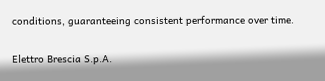conditions, guaranteeing consistent performance over time.

Elettro Brescia S.p.A.